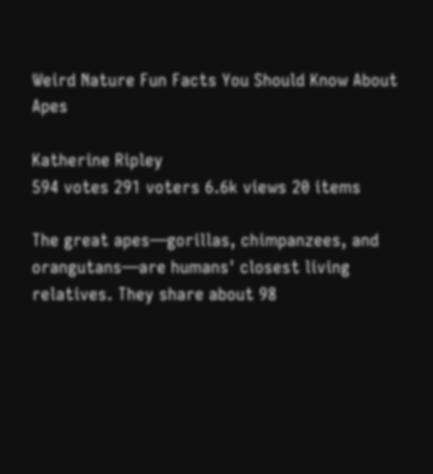Weird Nature Fun Facts You Should Know About Apes

Katherine Ripley
594 votes 291 voters 6.6k views 20 items

The great apes—gorillas, chimpanzees, and orangutans—are humans' closest living relatives. They share about 98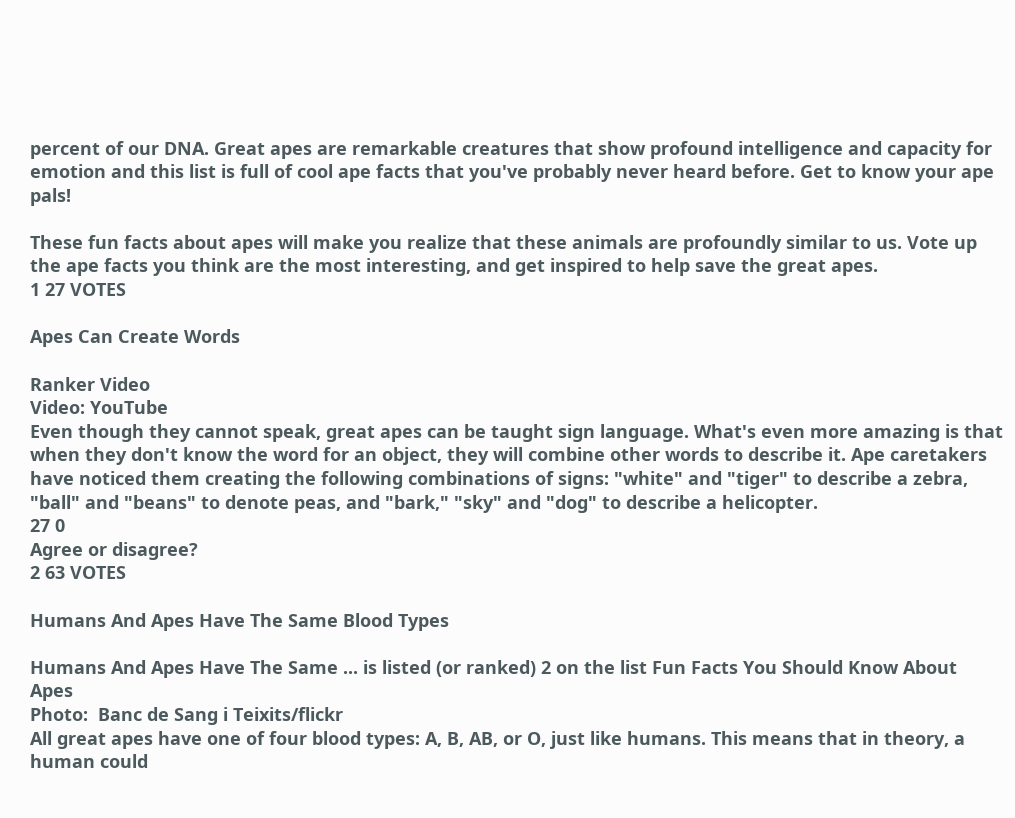percent of our DNA. Great apes are remarkable creatures that show profound intelligence and capacity for emotion and this list is full of cool ape facts that you've probably never heard before. Get to know your ape pals!

These fun facts about apes will make you realize that these animals are profoundly similar to us. Vote up the ape facts you think are the most interesting, and get inspired to help save the great apes.
1 27 VOTES

Apes Can Create Words

Ranker Video
Video: YouTube
Even though they cannot speak, great apes can be taught sign language. What's even more amazing is that when they don't know the word for an object, they will combine other words to describe it. Ape caretakers have noticed them creating the following combinations of signs: "white" and "tiger" to describe a zebra, "ball" and "beans" to denote peas, and "bark," "sky" and "dog" to describe a helicopter.
27 0
Agree or disagree?
2 63 VOTES

Humans And Apes Have The Same Blood Types

Humans And Apes Have The Same ... is listed (or ranked) 2 on the list Fun Facts You Should Know About Apes
Photo:  Banc de Sang i Teixits/flickr
All great apes have one of four blood types: A, B, AB, or O, just like humans. This means that in theory, a human could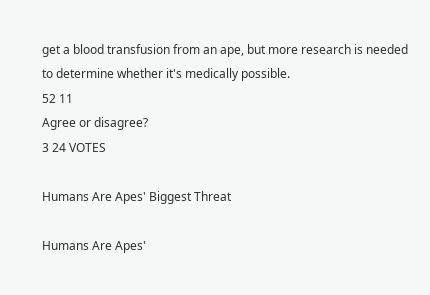get a blood transfusion from an ape, but more research is needed to determine whether it's medically possible.
52 11
Agree or disagree?
3 24 VOTES

Humans Are Apes' Biggest Threat

Humans Are Apes'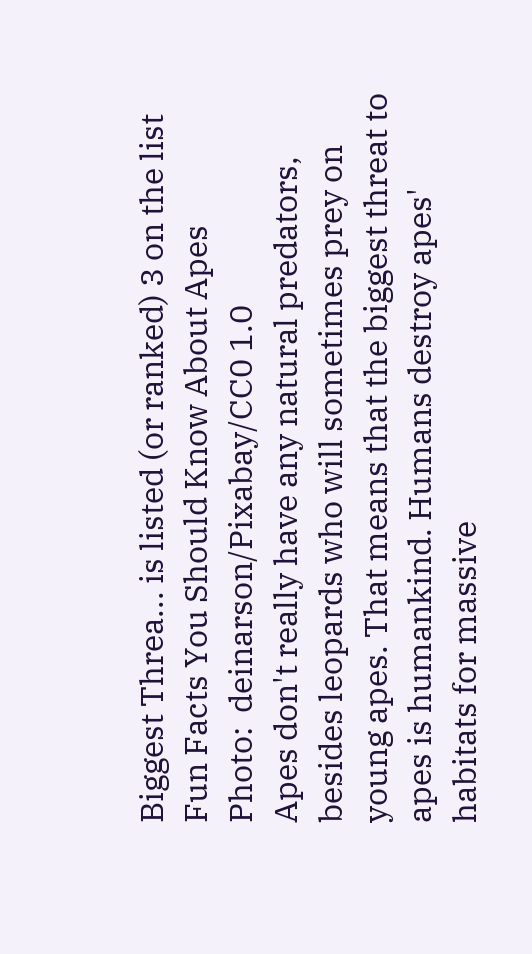Biggest Threa... is listed (or ranked) 3 on the list Fun Facts You Should Know About Apes
Photo:  deinarson/Pixabay/CC0 1.0
Apes don't really have any natural predators, besides leopards who will sometimes prey on young apes. That means that the biggest threat to apes is humankind. Humans destroy apes' habitats for massive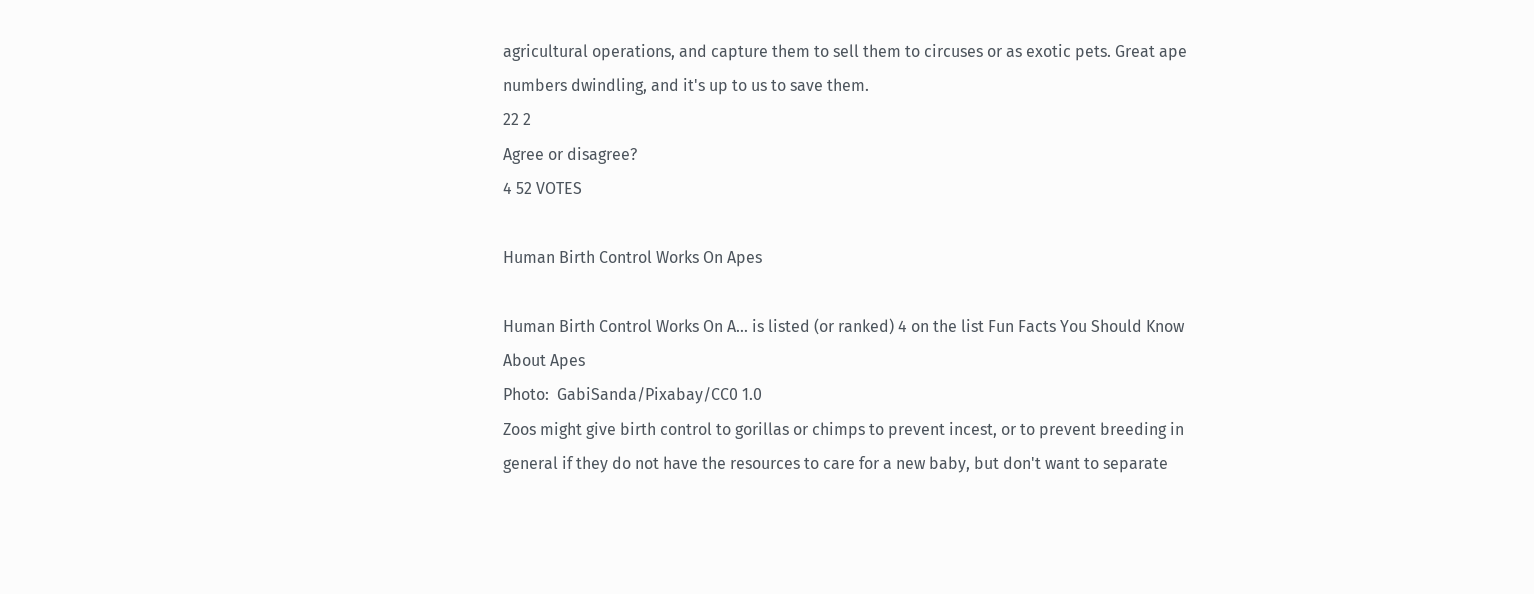agricultural operations, and capture them to sell them to circuses or as exotic pets. Great ape numbers dwindling, and it's up to us to save them.
22 2
Agree or disagree?
4 52 VOTES

Human Birth Control Works On Apes

Human Birth Control Works On A... is listed (or ranked) 4 on the list Fun Facts You Should Know About Apes
Photo:  GabiSanda/Pixabay/CC0 1.0
Zoos might give birth control to gorillas or chimps to prevent incest, or to prevent breeding in general if they do not have the resources to care for a new baby, but don't want to separate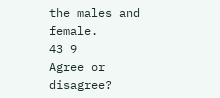the males and female.
43 9
Agree or disagree?